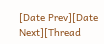[Date Prev][Date Next][Thread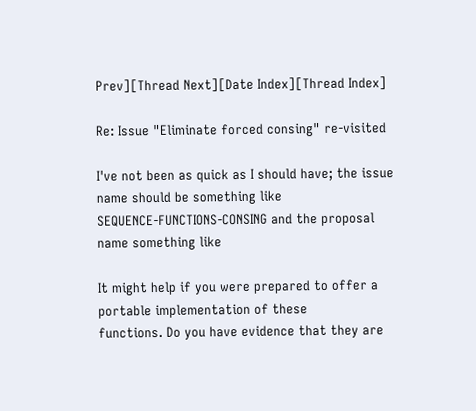Prev][Thread Next][Date Index][Thread Index]

Re: Issue "Eliminate forced consing" re-visited

I've not been as quick as I should have; the issue name should be something like
SEQUENCE-FUNCTIONS-CONSING and the proposal name something like

It might help if you were prepared to offer a portable implementation of these
functions. Do you have evidence that they are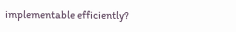implementable efficiently?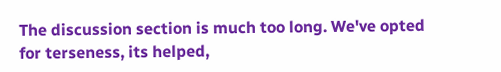The discussion section is much too long. We've opted for terseness, its helped,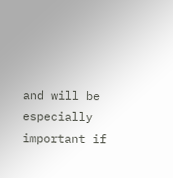and will be especially important if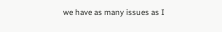we have as many issues as I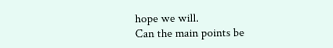hope we will.
Can the main points be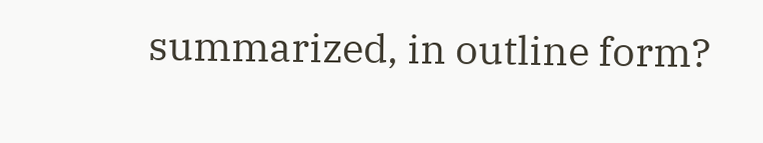summarized, in outline form?